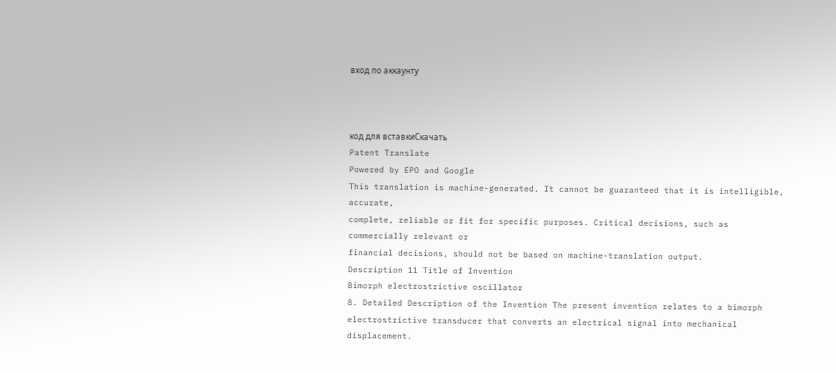вход по аккаунту



код для вставкиСкачать
Patent Translate
Powered by EPO and Google
This translation is machine-generated. It cannot be guaranteed that it is intelligible, accurate,
complete, reliable or fit for specific purposes. Critical decisions, such as commercially relevant or
financial decisions, should not be based on machine-translation output.
Description 11 Title of Invention
Bimorph electrostrictive oscillator
8. Detailed Description of the Invention The present invention relates to a bimorph
electrostrictive transducer that converts an electrical signal into mechanical displacement.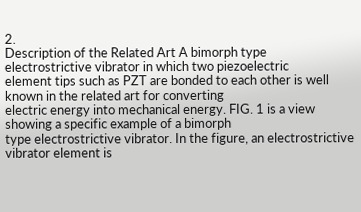2.
Description of the Related Art A bimorph type electrostrictive vibrator in which two piezoelectric
element tips such as PZT are bonded to each other is well known in the related art for converting
electric energy into mechanical energy. FIG. 1 is a view showing a specific example of a bimorph
type electrostrictive vibrator. In the figure, an electrostrictive vibrator element is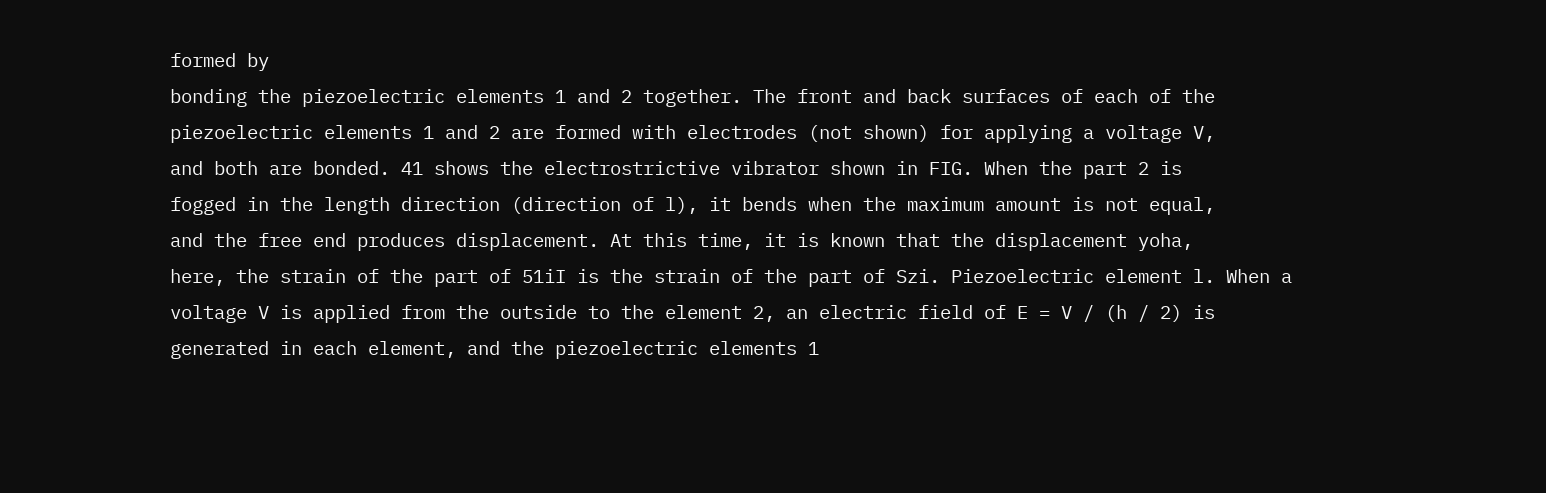formed by
bonding the piezoelectric elements 1 and 2 together. The front and back surfaces of each of the
piezoelectric elements 1 and 2 are formed with electrodes (not shown) for applying a voltage V,
and both are bonded. 41 shows the electrostrictive vibrator shown in FIG. When the part 2 is
fogged in the length direction (direction of l), it bends when the maximum amount is not equal,
and the free end produces displacement. At this time, it is known that the displacement yoha,
here, the strain of the part of 51iI is the strain of the part of Szi. Piezoelectric element l. When a
voltage V is applied from the outside to the element 2, an electric field of E = V / (h / 2) is
generated in each element, and the piezoelectric elements 1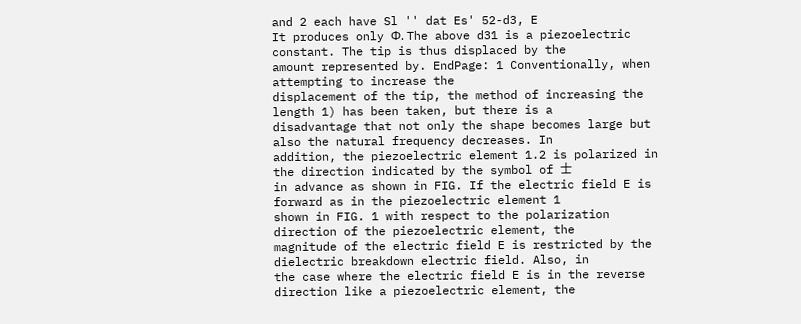and 2 each have Sl '' dat Es' 52-d3, E
It produces only Φ. The above d31 is a piezoelectric constant. The tip is thus displaced by the
amount represented by. EndPage: 1 Conventionally, when attempting to increase the
displacement of the tip, the method of increasing the length 1) has been taken, but there is a
disadvantage that not only the shape becomes large but also the natural frequency decreases. In
addition, the piezoelectric element 1.2 is polarized in the direction indicated by the symbol of 士
in advance as shown in FIG. If the electric field E is forward as in the piezoelectric element 1
shown in FIG. 1 with respect to the polarization direction of the piezoelectric element, the
magnitude of the electric field E is restricted by the dielectric breakdown electric field. Also, in
the case where the electric field E is in the reverse direction like a piezoelectric element, the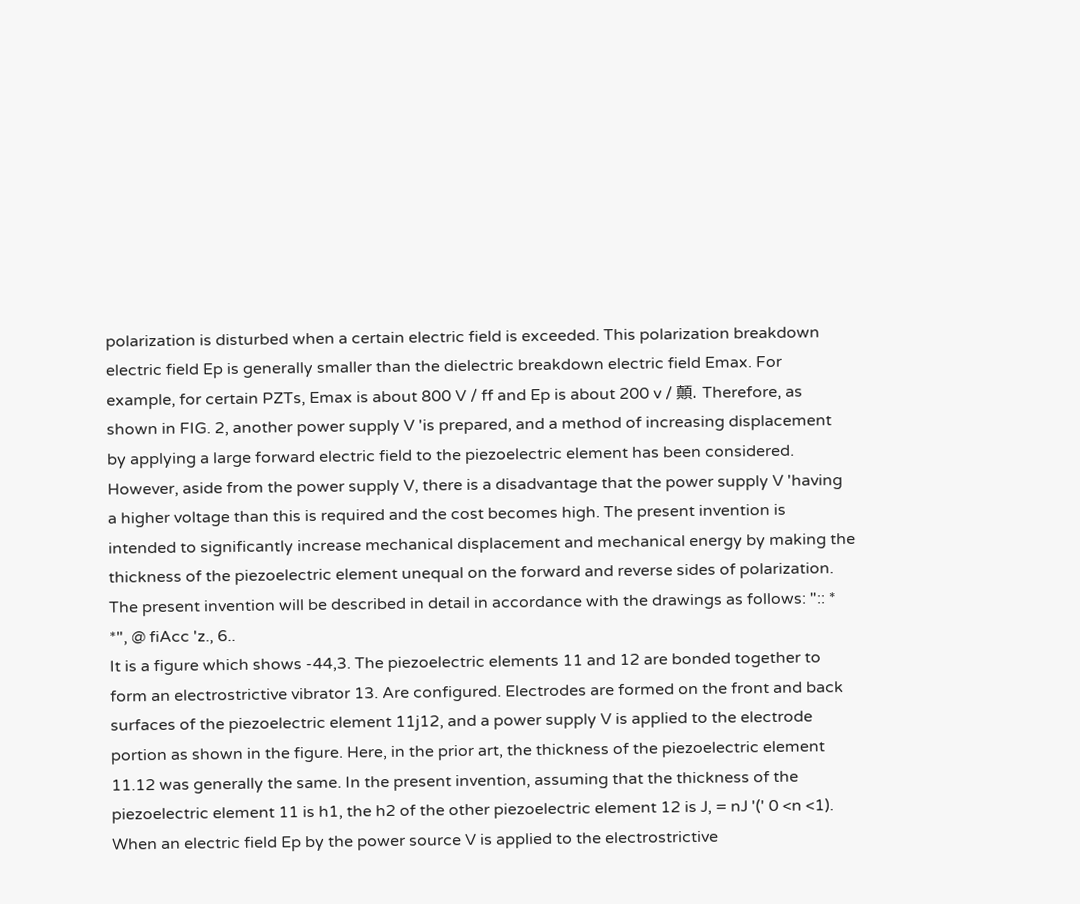polarization is disturbed when a certain electric field is exceeded. This polarization breakdown
electric field Ep is generally smaller than the dielectric breakdown electric field Emax. For
example, for certain PZTs, Emax is about 800 V / ff and Ep is about 200 v / 顛. Therefore, as
shown in FIG. 2, another power supply V 'is prepared, and a method of increasing displacement
by applying a large forward electric field to the piezoelectric element has been considered.
However, aside from the power supply V, there is a disadvantage that the power supply V 'having
a higher voltage than this is required and the cost becomes high. The present invention is
intended to significantly increase mechanical displacement and mechanical energy by making the
thickness of the piezoelectric element unequal on the forward and reverse sides of polarization.
The present invention will be described in detail in accordance with the drawings as follows: ":: *
*", @ fiAcc 'z., 6..
It is a figure which shows -44,3. The piezoelectric elements 11 and 12 are bonded together to
form an electrostrictive vibrator 13. Are configured. Electrodes are formed on the front and back
surfaces of the piezoelectric element 11j12, and a power supply V is applied to the electrode
portion as shown in the figure. Here, in the prior art, the thickness of the piezoelectric element
11.12 was generally the same. In the present invention, assuming that the thickness of the
piezoelectric element 11 is h1, the h2 of the other piezoelectric element 12 is J, = nJ '(' 0 <n <1).
When an electric field Ep by the power source V is applied to the electrostrictive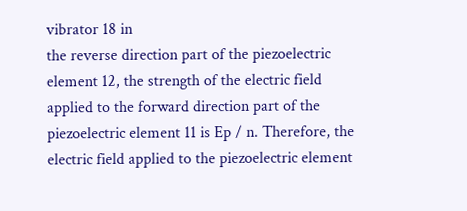vibrator 18 in
the reverse direction part of the piezoelectric element 12, the strength of the electric field
applied to the forward direction part of the piezoelectric element 11 is Ep / n. Therefore, the
electric field applied to the piezoelectric element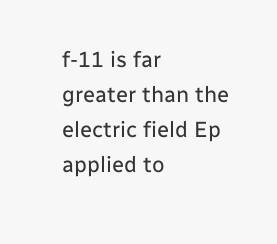f-11 is far greater than the electric field Ep
applied to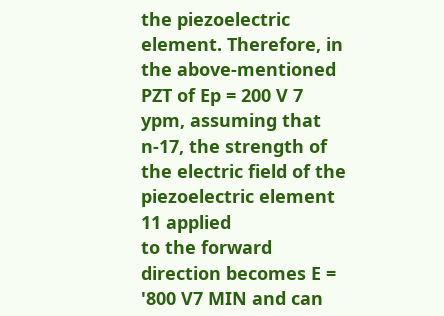the piezoelectric element. Therefore, in the above-mentioned PZT of Ep = 200 V 7
ypm, assuming that n-17, the strength of the electric field of the piezoelectric element 11 applied
to the forward direction becomes E = '800 V7 MIN and can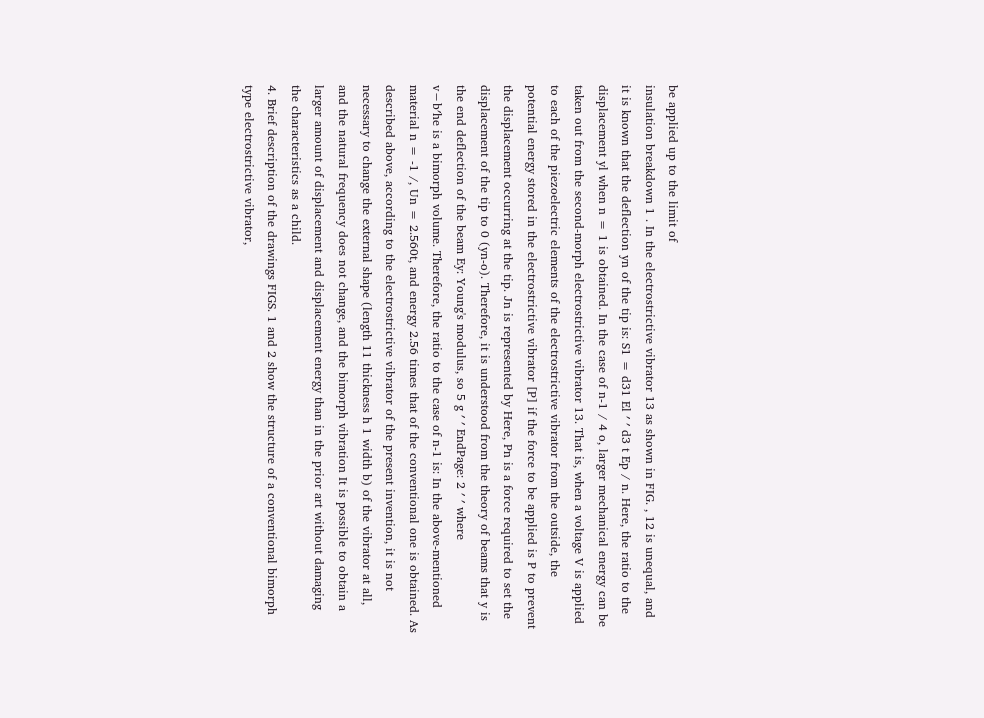be applied up to the limit of
insulation breakdown 1 . In the electrostrictive vibrator 13 as shown in FIG. , 12 is unequal, and
it is known that the deflection yn of the tip is: S1 = d31 El ′ ′ d3 t Ep / n. Here, the ratio to the
displacement yl when n = 1 is obtained. In the case of n-1 / 4 o, larger mechanical energy can be
taken out from the second-morph electrostrictive vibrator 13. That is, when a voltage V is applied
to each of the piezoelectric elements of the electrostrictive vibrator from the outside, the
potential energy stored in the electrostrictive vibrator [P] if the force to be applied is P to prevent
the displacement occurring at the tip. Jn is represented by Here, Pn is a force required to set the
displacement of the tip to 0 (yn-o). Therefore, it is understood from the theory of beams that y is
the end deflection of the beam Ey: Young's modulus, so 5 g ′ ′ EndPage: 2 ′ ′ where
v−b′he is a bimorph volume. Therefore, the ratio to the case of n-1 is: In the above-mentioned
material n = -1 /, Un = 2.560t, and energy 2.56 times that of the conventional one is obtained. As
described above, according to the electrostrictive vibrator of the present invention, it is not
necessary to change the external shape (length 11 thickness h 1 width b) of the vibrator at all,
and the natural frequency does not change, and the bimorph vibration It is possible to obtain a
larger amount of displacement and displacement energy than in the prior art without damaging
the characteristics as a child.
4. Brief description of the drawings FIGS. 1 and 2 show the structure of a conventional bimorph
type electrostrictive vibrator,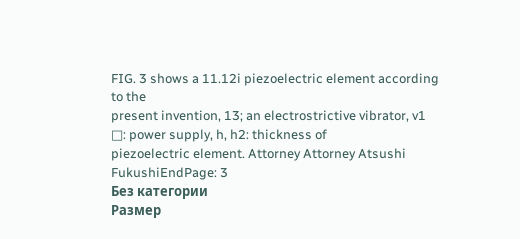FIG. 3 shows a 11.12i piezoelectric element according to the
present invention, 13; an electrostrictive vibrator, v1 □: power supply, h, h2: thickness of
piezoelectric element. Attorney Attorney Atsushi FukushiEndPage: 3
Без категории
Размер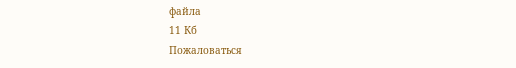файла
11 Кб
Пожаловаться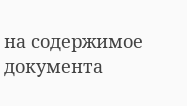на содержимое документа